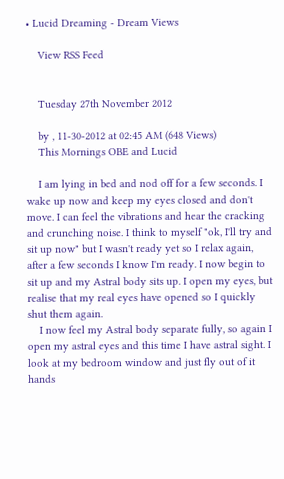• Lucid Dreaming - Dream Views

    View RSS Feed


    Tuesday 27th November 2012

    by , 11-30-2012 at 02:45 AM (648 Views)
    This Mornings OBE and Lucid

    I am lying in bed and nod off for a few seconds. I wake up now and keep my eyes closed and don't move. I can feel the vibrations and hear the cracking and crunching noise. I think to myself "ok, I'll try and sit up now" but I wasn't ready yet so I relax again, after a few seconds I know I'm ready. I now begin to sit up and my Astral body sits up. I open my eyes, but realise that my real eyes have opened so I quickly shut them again.
    I now feel my Astral body separate fully, so again I open my astral eyes and this time I have astral sight. I look at my bedroom window and just fly out of it hands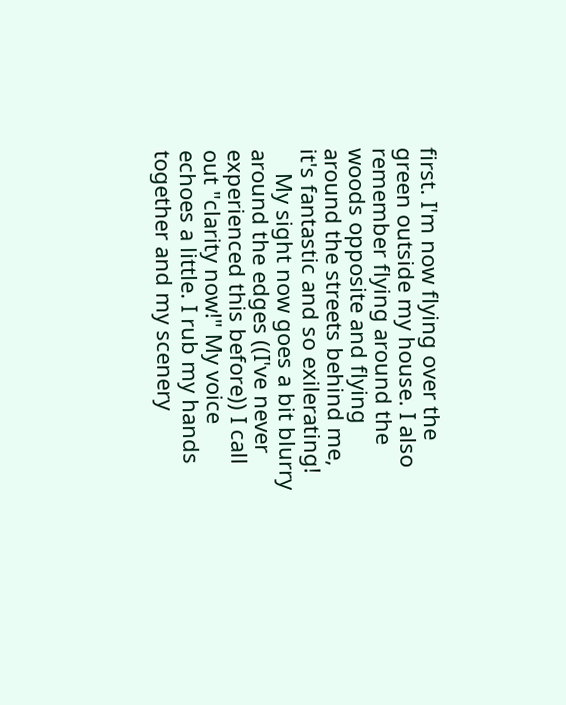first. I'm now flying over the green outside my house. I also remember flying around the woods opposite and flying around the streets behind me, it's fantastic and so exilerating!
    My sight now goes a bit blurry around the edges ((I've never experienced this before)) I call out "clarity now!" My voice echoes a little. I rub my hands together and my scenery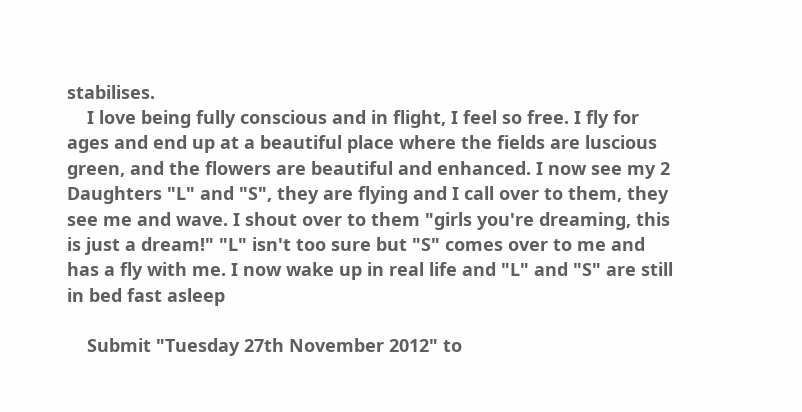stabilises.
    I love being fully conscious and in flight, I feel so free. I fly for ages and end up at a beautiful place where the fields are luscious green, and the flowers are beautiful and enhanced. I now see my 2 Daughters "L" and "S", they are flying and I call over to them, they see me and wave. I shout over to them "girls you're dreaming, this is just a dream!" "L" isn't too sure but "S" comes over to me and has a fly with me. I now wake up in real life and "L" and "S" are still in bed fast asleep

    Submit "Tuesday 27th November 2012" to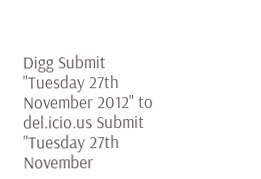Digg Submit "Tuesday 27th November 2012" to del.icio.us Submit "Tuesday 27th November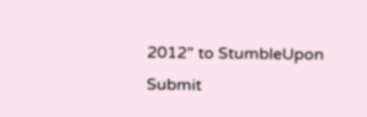2012" to StumbleUpon Submit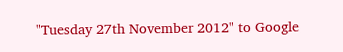"Tuesday 27th November 2012" to Google